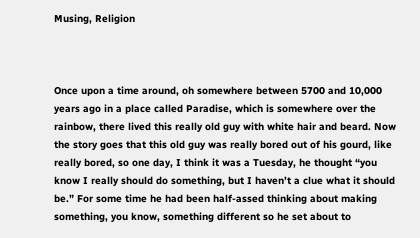Musing, Religion



Once upon a time around, oh somewhere between 5700 and 10,000 years ago in a place called Paradise, which is somewhere over the rainbow, there lived this really old guy with white hair and beard. Now the story goes that this old guy was really bored out of his gourd, like really bored, so one day, I think it was a Tuesday, he thought “you know I really should do something, but I haven’t a clue what it should be.” For some time he had been half-assed thinking about making something, you know, something different so he set about to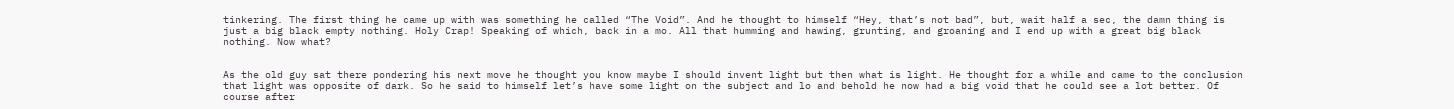tinkering. The first thing he came up with was something he called “The Void”. And he thought to himself “Hey, that’s not bad”, but, wait half a sec, the damn thing is just a big black empty nothing. Holy Crap! Speaking of which, back in a mo. All that humming and hawing, grunting, and groaning and I end up with a great big black nothing. Now what?


As the old guy sat there pondering his next move he thought you know maybe I should invent light but then what is light. He thought for a while and came to the conclusion that light was opposite of dark. So he said to himself let’s have some light on the subject and lo and behold he now had a big void that he could see a lot better. Of course after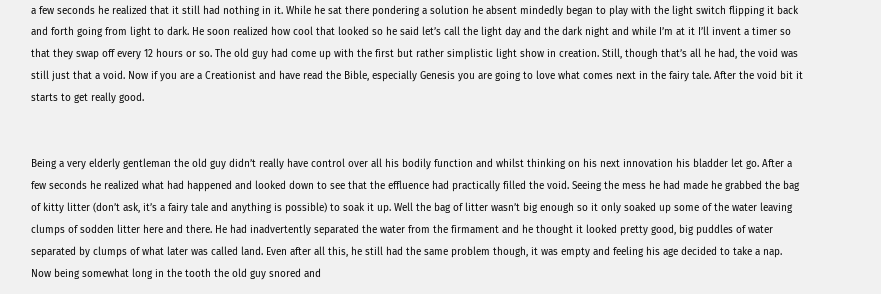a few seconds he realized that it still had nothing in it. While he sat there pondering a solution he absent mindedly began to play with the light switch flipping it back and forth going from light to dark. He soon realized how cool that looked so he said let’s call the light day and the dark night and while I’m at it I’ll invent a timer so that they swap off every 12 hours or so. The old guy had come up with the first but rather simplistic light show in creation. Still, though that’s all he had, the void was still just that a void. Now if you are a Creationist and have read the Bible, especially Genesis you are going to love what comes next in the fairy tale. After the void bit it starts to get really good.


Being a very elderly gentleman the old guy didn’t really have control over all his bodily function and whilst thinking on his next innovation his bladder let go. After a few seconds he realized what had happened and looked down to see that the effluence had practically filled the void. Seeing the mess he had made he grabbed the bag of kitty litter (don’t ask, it’s a fairy tale and anything is possible) to soak it up. Well the bag of litter wasn’t big enough so it only soaked up some of the water leaving clumps of sodden litter here and there. He had inadvertently separated the water from the firmament and he thought it looked pretty good, big puddles of water separated by clumps of what later was called land. Even after all this, he still had the same problem though, it was empty and feeling his age decided to take a nap. Now being somewhat long in the tooth the old guy snored and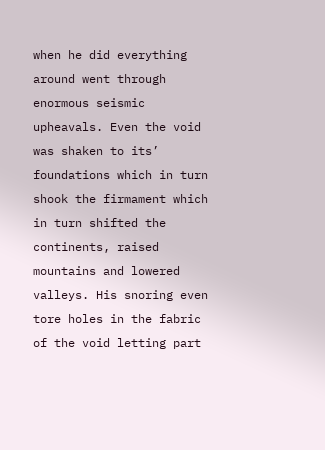when he did everything around went through enormous seismic upheavals. Even the void was shaken to its’ foundations which in turn shook the firmament which in turn shifted the continents, raised mountains and lowered valleys. His snoring even tore holes in the fabric of the void letting part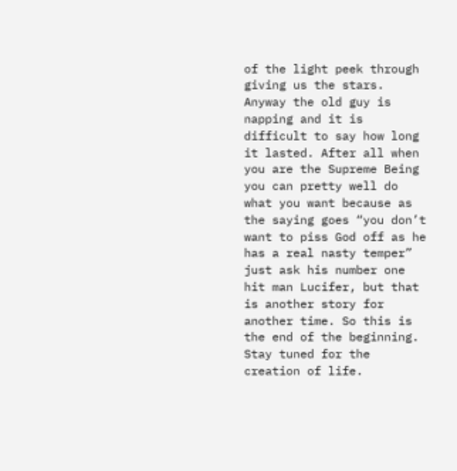of the light peek through giving us the stars. Anyway the old guy is napping and it is difficult to say how long it lasted. After all when you are the Supreme Being you can pretty well do what you want because as the saying goes “you don’t want to piss God off as he has a real nasty temper” just ask his number one hit man Lucifer, but that is another story for another time. So this is the end of the beginning. Stay tuned for the creation of life.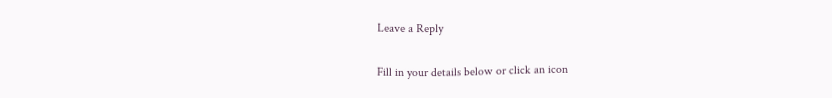Leave a Reply

Fill in your details below or click an icon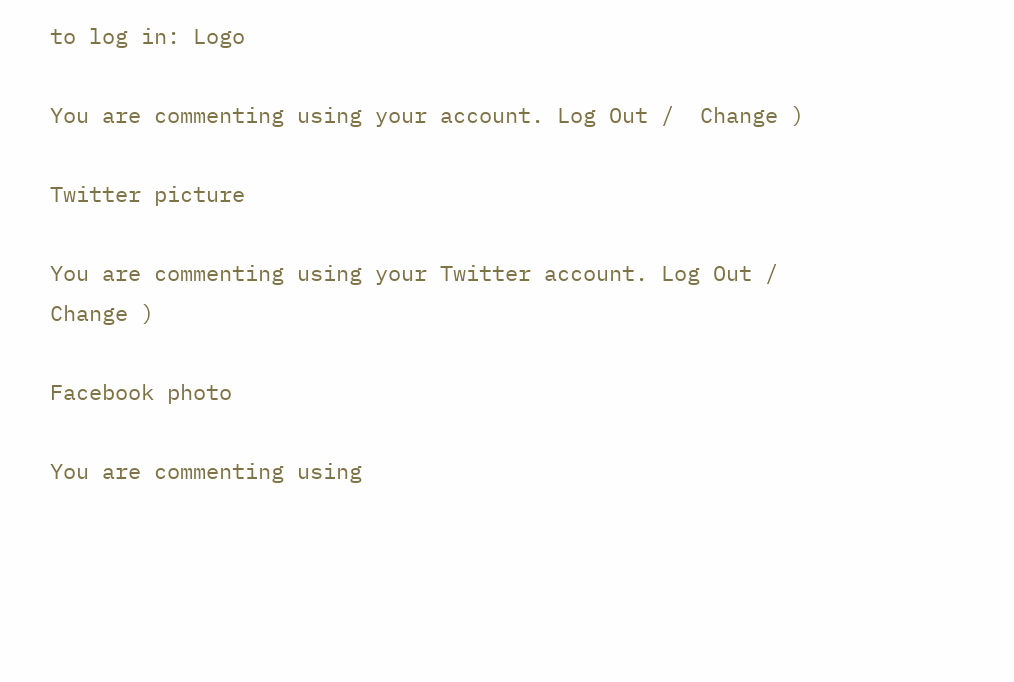to log in: Logo

You are commenting using your account. Log Out /  Change )

Twitter picture

You are commenting using your Twitter account. Log Out /  Change )

Facebook photo

You are commenting using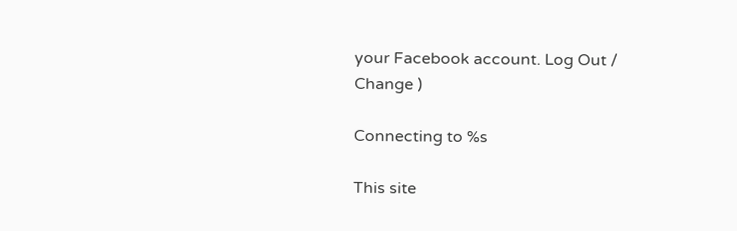your Facebook account. Log Out /  Change )

Connecting to %s

This site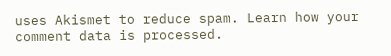uses Akismet to reduce spam. Learn how your comment data is processed.